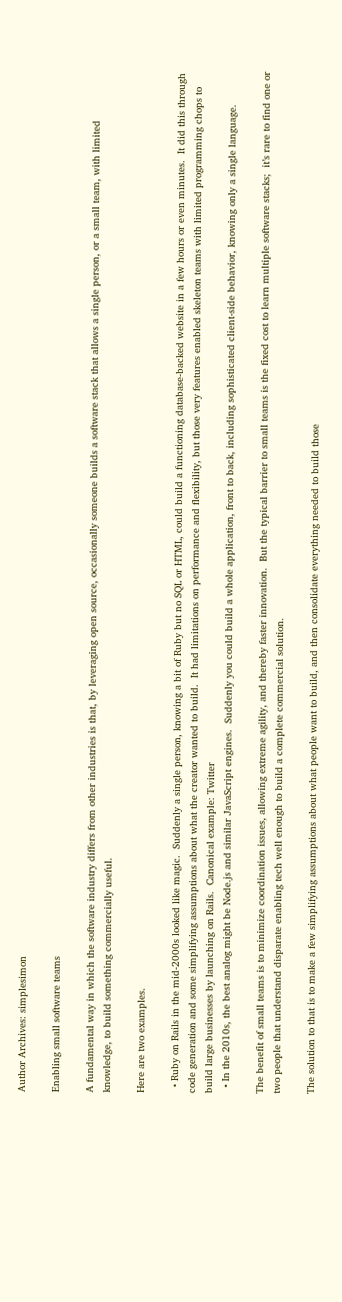Author Archives: simplesimon

Enabling small software teams

A fundamental way in which the software industry differs from other industries is that, by leveraging open source, occasionally someone builds a software stack that allows a single person, or a small team, with limited knowledge, to build something commercially useful.

Here are two examples.

  • Ruby on Rails in the mid-2000s looked like magic.  Suddenly a single person, knowing a bit of Ruby but no SQL or HTML, could build a functioning database-backed website in a few hours or even minutes.  It did this through code generation and some simplifying assumptions about what the creator wanted to build.  It had limitations on performance and flexibility, but those very features enabled skeleton teams with limited programming chops to build large businesses by launching on Rails.  Canonical example: Twitter
  • In the 2010s, the best analog might be Node.js and similar JavaScript engines.  Suddenly you could build a whole application, front to back, including sophisticated client-side behavior, knowing only a single language.

The benefit of small teams is to minimize coordination issues, allowing extreme agility, and thereby faster innovation.  But the typical barrier to small teams is the fixed cost to learn multiple software stacks;  it’s rare to find one or two people that understand disparate enabling tech well enough to build a complete commercial solution.

The solution to that is to make a few simplifying assumptions about what people want to build, and then consolidate everything needed to build those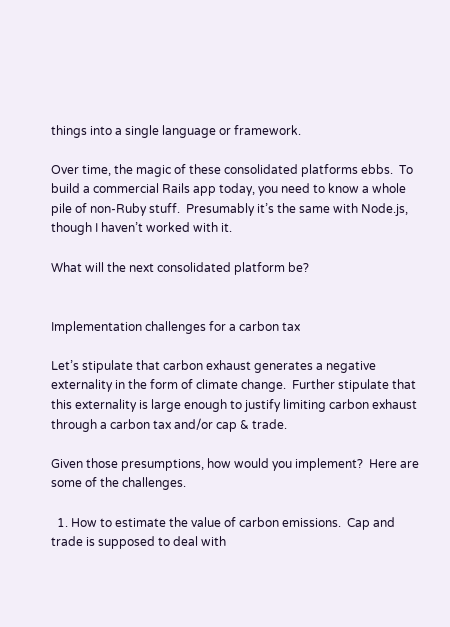things into a single language or framework.

Over time, the magic of these consolidated platforms ebbs.  To build a commercial Rails app today, you need to know a whole pile of non-Ruby stuff.  Presumably it’s the same with Node.js, though I haven’t worked with it.

What will the next consolidated platform be?


Implementation challenges for a carbon tax

Let’s stipulate that carbon exhaust generates a negative externality in the form of climate change.  Further stipulate that this externality is large enough to justify limiting carbon exhaust through a carbon tax and/or cap & trade.

Given those presumptions, how would you implement?  Here are some of the challenges.

  1. How to estimate the value of carbon emissions.  Cap and trade is supposed to deal with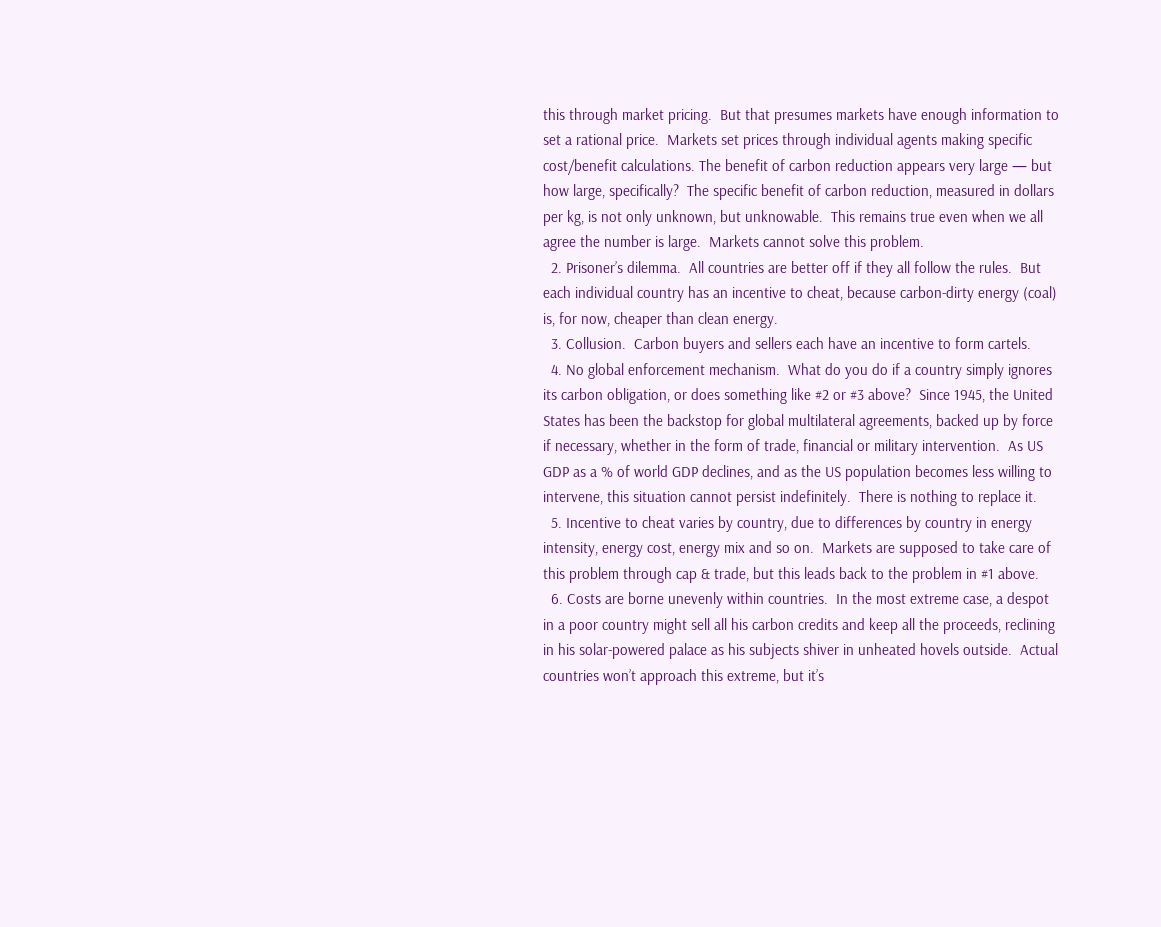this through market pricing.  But that presumes markets have enough information to set a rational price.  Markets set prices through individual agents making specific cost/benefit calculations. The benefit of carbon reduction appears very large — but how large, specifically?  The specific benefit of carbon reduction, measured in dollars per kg, is not only unknown, but unknowable.  This remains true even when we all agree the number is large.  Markets cannot solve this problem.
  2. Prisoner’s dilemma.  All countries are better off if they all follow the rules.  But each individual country has an incentive to cheat, because carbon-dirty energy (coal) is, for now, cheaper than clean energy.
  3. Collusion.  Carbon buyers and sellers each have an incentive to form cartels.
  4. No global enforcement mechanism.  What do you do if a country simply ignores its carbon obligation, or does something like #2 or #3 above?  Since 1945, the United States has been the backstop for global multilateral agreements, backed up by force if necessary, whether in the form of trade, financial or military intervention.  As US GDP as a % of world GDP declines, and as the US population becomes less willing to intervene, this situation cannot persist indefinitely.  There is nothing to replace it.
  5. Incentive to cheat varies by country, due to differences by country in energy intensity, energy cost, energy mix and so on.  Markets are supposed to take care of this problem through cap & trade, but this leads back to the problem in #1 above.
  6. Costs are borne unevenly within countries.  In the most extreme case, a despot in a poor country might sell all his carbon credits and keep all the proceeds, reclining in his solar-powered palace as his subjects shiver in unheated hovels outside.  Actual countries won’t approach this extreme, but it’s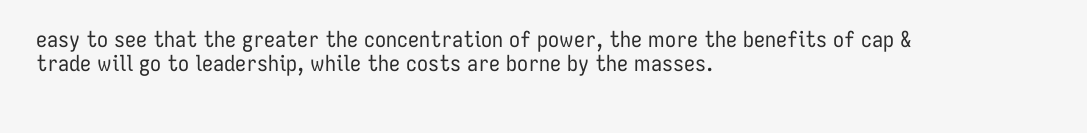easy to see that the greater the concentration of power, the more the benefits of cap & trade will go to leadership, while the costs are borne by the masses.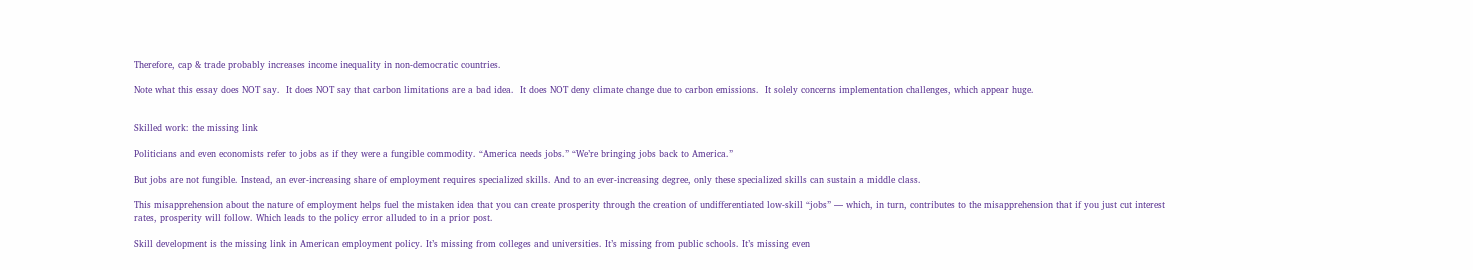Therefore, cap & trade probably increases income inequality in non-democratic countries.

Note what this essay does NOT say.  It does NOT say that carbon limitations are a bad idea.  It does NOT deny climate change due to carbon emissions.  It solely concerns implementation challenges, which appear huge.


Skilled work: the missing link

Politicians and even economists refer to jobs as if they were a fungible commodity. “America needs jobs.” “We’re bringing jobs back to America.”

But jobs are not fungible. Instead, an ever-increasing share of employment requires specialized skills. And to an ever-increasing degree, only these specialized skills can sustain a middle class.

This misapprehension about the nature of employment helps fuel the mistaken idea that you can create prosperity through the creation of undifferentiated low-skill “jobs” — which, in turn, contributes to the misapprehension that if you just cut interest rates, prosperity will follow. Which leads to the policy error alluded to in a prior post.

Skill development is the missing link in American employment policy. It’s missing from colleges and universities. It’s missing from public schools. It’s missing even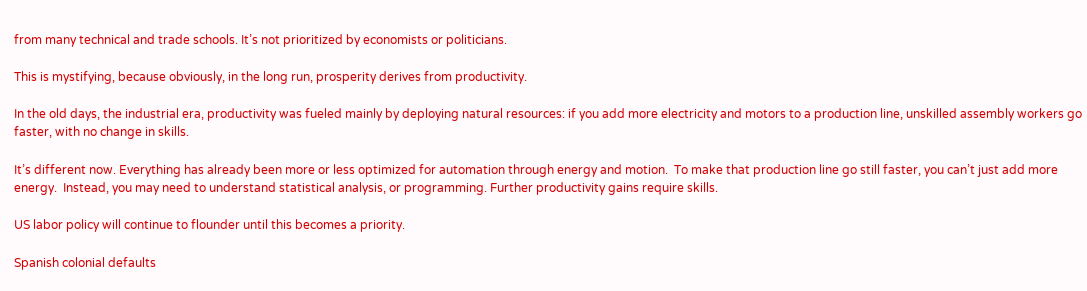from many technical and trade schools. It’s not prioritized by economists or politicians.

This is mystifying, because obviously, in the long run, prosperity derives from productivity.

In the old days, the industrial era, productivity was fueled mainly by deploying natural resources: if you add more electricity and motors to a production line, unskilled assembly workers go faster, with no change in skills.

It’s different now. Everything has already been more or less optimized for automation through energy and motion.  To make that production line go still faster, you can’t just add more energy.  Instead, you may need to understand statistical analysis, or programming. Further productivity gains require skills.

US labor policy will continue to flounder until this becomes a priority.

Spanish colonial defaults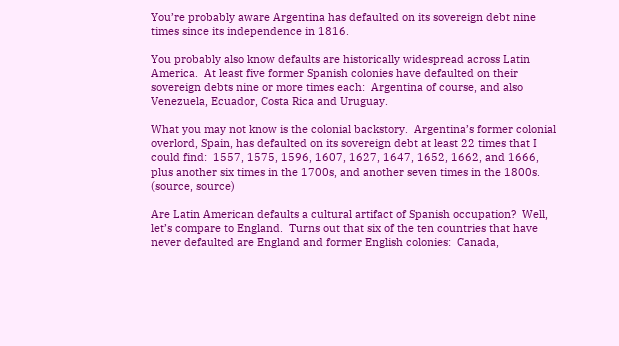You’re probably aware Argentina has defaulted on its sovereign debt nine times since its independence in 1816.

You probably also know defaults are historically widespread across Latin America.  At least five former Spanish colonies have defaulted on their sovereign debts nine or more times each:  Argentina of course, and also Venezuela, Ecuador, Costa Rica and Uruguay.

What you may not know is the colonial backstory.  Argentina’s former colonial overlord, Spain, has defaulted on its sovereign debt at least 22 times that I could find:  1557, 1575, 1596, 1607, 1627, 1647, 1652, 1662, and 1666, plus another six times in the 1700s, and another seven times in the 1800s. (source, source)

Are Latin American defaults a cultural artifact of Spanish occupation?  Well, let’s compare to England.  Turns out that six of the ten countries that have never defaulted are England and former English colonies:  Canada,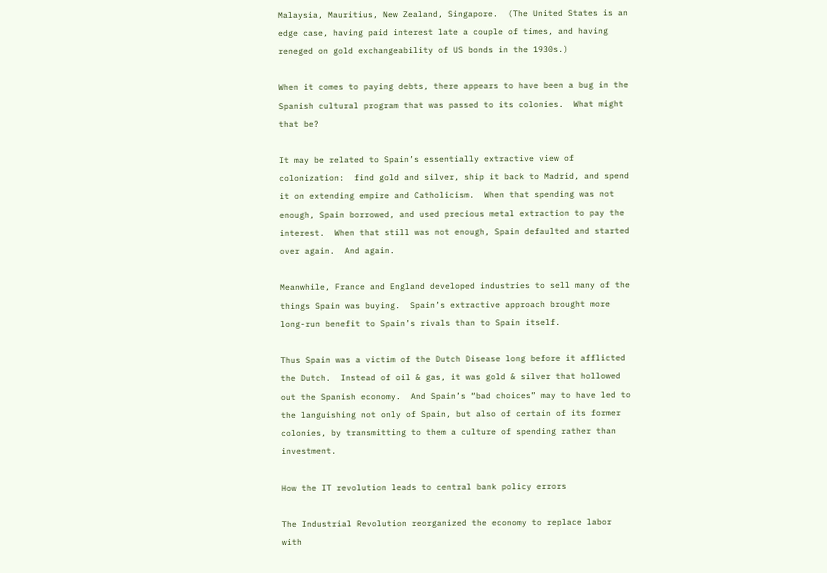Malaysia, Mauritius, New Zealand, Singapore.  (The United States is an edge case, having paid interest late a couple of times, and having reneged on gold exchangeability of US bonds in the 1930s.)

When it comes to paying debts, there appears to have been a bug in the Spanish cultural program that was passed to its colonies.  What might that be?

It may be related to Spain’s essentially extractive view of colonization:  find gold and silver, ship it back to Madrid, and spend it on extending empire and Catholicism.  When that spending was not enough, Spain borrowed, and used precious metal extraction to pay the interest.  When that still was not enough, Spain defaulted and started over again.  And again.

Meanwhile, France and England developed industries to sell many of the things Spain was buying.  Spain’s extractive approach brought more long-run benefit to Spain’s rivals than to Spain itself.

Thus Spain was a victim of the Dutch Disease long before it afflicted the Dutch.  Instead of oil & gas, it was gold & silver that hollowed out the Spanish economy.  And Spain’s “bad choices” may to have led to the languishing not only of Spain, but also of certain of its former colonies, by transmitting to them a culture of spending rather than investment.

How the IT revolution leads to central bank policy errors

The Industrial Revolution reorganized the economy to replace labor with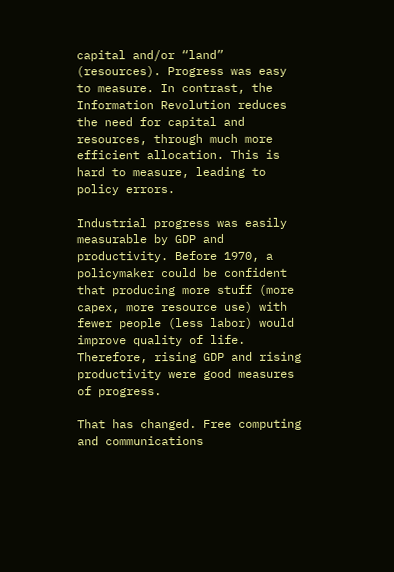capital and/or “land” (resources). Progress was easy to measure. In contrast, the Information Revolution reduces the need for capital and resources, through much more efficient allocation. This is hard to measure, leading to policy errors.

Industrial progress was easily measurable by GDP and productivity. Before 1970, a policymaker could be confident that producing more stuff (more capex, more resource use) with fewer people (less labor) would improve quality of life. Therefore, rising GDP and rising productivity were good measures of progress.

That has changed. Free computing and communications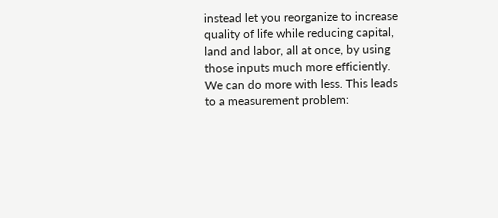instead let you reorganize to increase quality of life while reducing capital, land and labor, all at once, by using those inputs much more efficiently. We can do more with less. This leads to a measurement problem: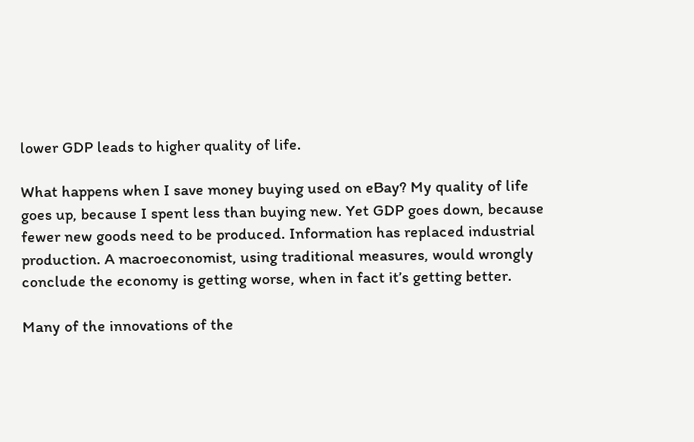lower GDP leads to higher quality of life.

What happens when I save money buying used on eBay? My quality of life goes up, because I spent less than buying new. Yet GDP goes down, because fewer new goods need to be produced. Information has replaced industrial production. A macroeconomist, using traditional measures, would wrongly conclude the economy is getting worse, when in fact it’s getting better.

Many of the innovations of the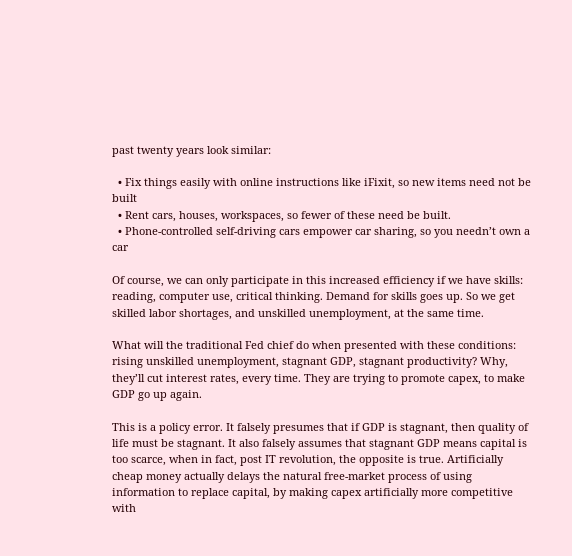past twenty years look similar:

  • Fix things easily with online instructions like iFixit, so new items need not be built
  • Rent cars, houses, workspaces, so fewer of these need be built.
  • Phone-controlled self-driving cars empower car sharing, so you needn’t own a car

Of course, we can only participate in this increased efficiency if we have skills: reading, computer use, critical thinking. Demand for skills goes up. So we get skilled labor shortages, and unskilled unemployment, at the same time.

What will the traditional Fed chief do when presented with these conditions: rising unskilled unemployment, stagnant GDP, stagnant productivity? Why, they’ll cut interest rates, every time. They are trying to promote capex, to make GDP go up again.

This is a policy error. It falsely presumes that if GDP is stagnant, then quality of life must be stagnant. It also falsely assumes that stagnant GDP means capital is too scarce, when in fact, post IT revolution, the opposite is true. Artificially cheap money actually delays the natural free-market process of using information to replace capital, by making capex artificially more competitive with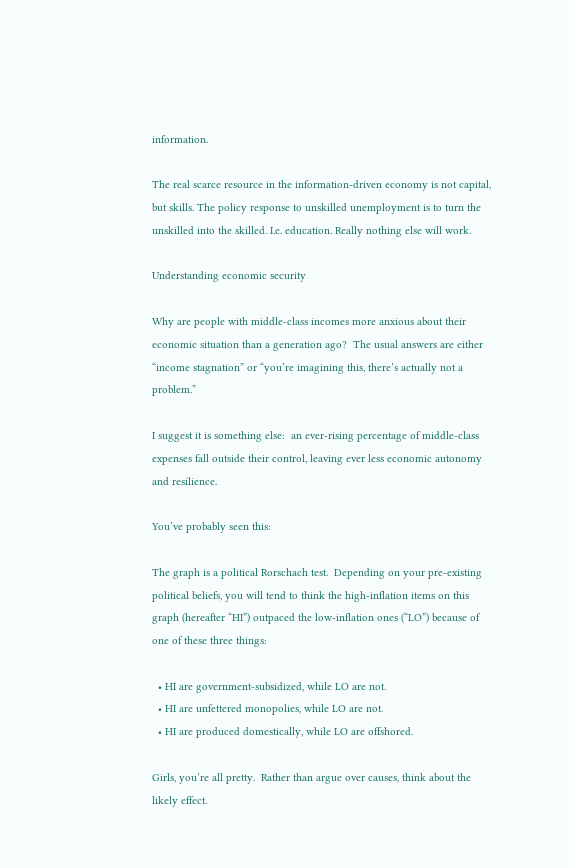information.

The real scarce resource in the information-driven economy is not capital, but skills. The policy response to unskilled unemployment is to turn the unskilled into the skilled. I.e. education. Really nothing else will work.

Understanding economic security

Why are people with middle-class incomes more anxious about their economic situation than a generation ago?  The usual answers are either “income stagnation” or “you’re imagining this, there’s actually not a problem.”

I suggest it is something else:  an ever-rising percentage of middle-class expenses fall outside their control, leaving ever less economic autonomy and resilience.

You’ve probably seen this:

The graph is a political Rorschach test.  Depending on your pre-existing political beliefs, you will tend to think the high-inflation items on this graph (hereafter “HI”) outpaced the low-inflation ones (“LO”) because of one of these three things:

  • HI are government-subsidized, while LO are not.
  • HI are unfettered monopolies, while LO are not.
  • HI are produced domestically, while LO are offshored.

Girls, you’re all pretty.  Rather than argue over causes, think about the likely effect.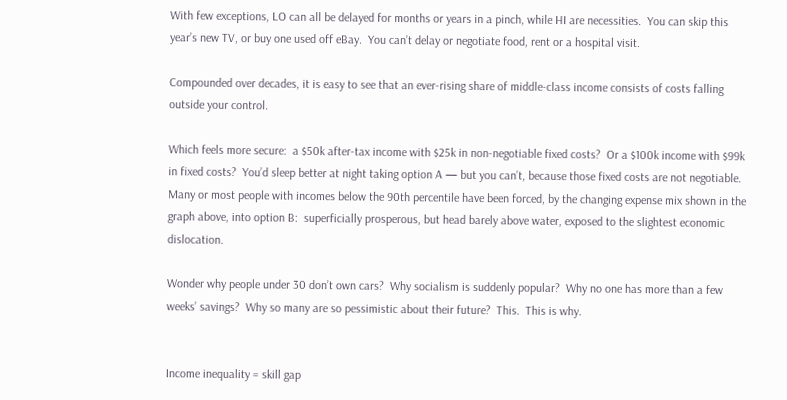With few exceptions, LO can all be delayed for months or years in a pinch, while HI are necessities.  You can skip this year’s new TV, or buy one used off eBay.  You can’t delay or negotiate food, rent or a hospital visit.

Compounded over decades, it is easy to see that an ever-rising share of middle-class income consists of costs falling outside your control.

Which feels more secure:  a $50k after-tax income with $25k in non-negotiable fixed costs?  Or a $100k income with $99k in fixed costs?  You’d sleep better at night taking option A — but you can’t, because those fixed costs are not negotiable.  Many or most people with incomes below the 90th percentile have been forced, by the changing expense mix shown in the graph above, into option B:  superficially prosperous, but head barely above water, exposed to the slightest economic dislocation.

Wonder why people under 30 don’t own cars?  Why socialism is suddenly popular?  Why no one has more than a few weeks’ savings?  Why so many are so pessimistic about their future?  This.  This is why.


Income inequality = skill gap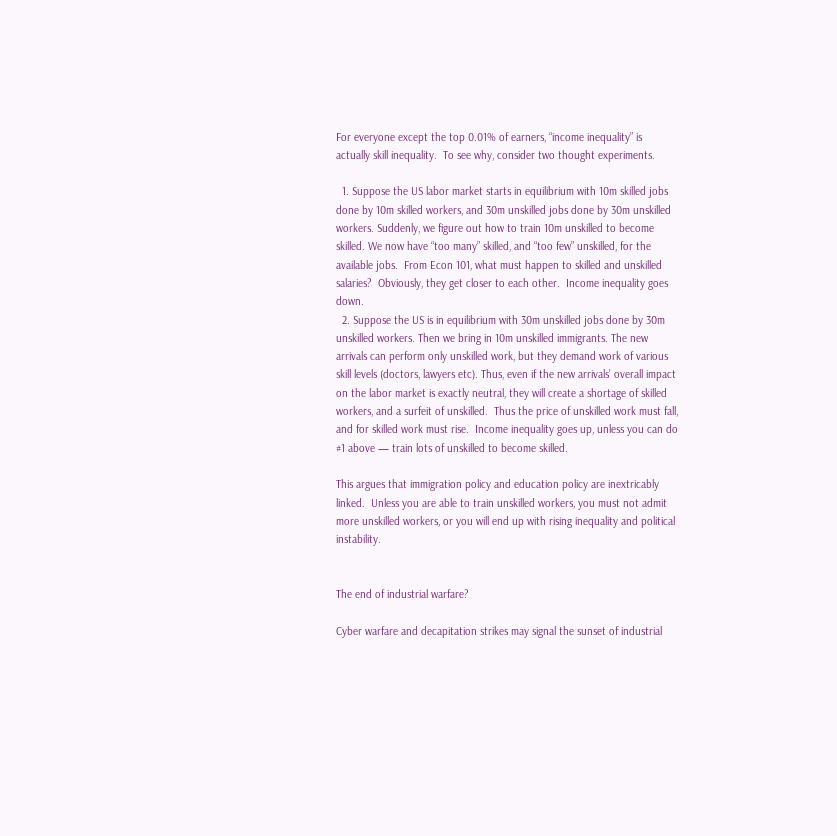For everyone except the top 0.01% of earners, “income inequality” is actually skill inequality.  To see why, consider two thought experiments.

  1. Suppose the US labor market starts in equilibrium with 10m skilled jobs done by 10m skilled workers, and 30m unskilled jobs done by 30m unskilled workers. Suddenly, we figure out how to train 10m unskilled to become skilled. We now have “too many” skilled, and “too few” unskilled, for the available jobs.  From Econ 101, what must happen to skilled and unskilled salaries?  Obviously, they get closer to each other.  Income inequality goes down.
  2. Suppose the US is in equilibrium with 30m unskilled jobs done by 30m unskilled workers. Then we bring in 10m unskilled immigrants. The new arrivals can perform only unskilled work, but they demand work of various skill levels (doctors, lawyers etc). Thus, even if the new arrivals’ overall impact on the labor market is exactly neutral, they will create a shortage of skilled workers, and a surfeit of unskilled.  Thus the price of unskilled work must fall, and for skilled work must rise.  Income inequality goes up, unless you can do #1 above — train lots of unskilled to become skilled.

This argues that immigration policy and education policy are inextricably linked.  Unless you are able to train unskilled workers, you must not admit more unskilled workers, or you will end up with rising inequality and political instability.


The end of industrial warfare?

Cyber warfare and decapitation strikes may signal the sunset of industrial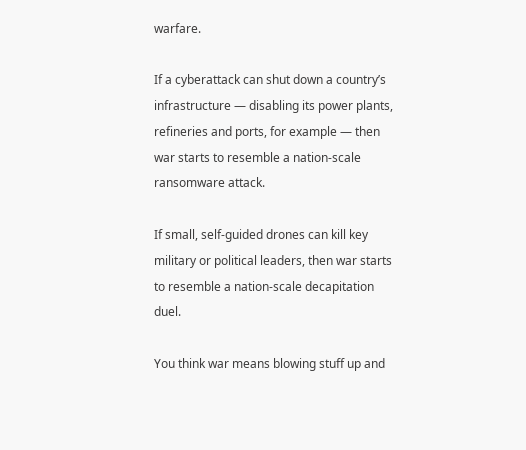warfare.

If a cyberattack can shut down a country’s infrastructure — disabling its power plants, refineries and ports, for example — then war starts to resemble a nation-scale ransomware attack.

If small, self-guided drones can kill key military or political leaders, then war starts to resemble a nation-scale decapitation duel.

You think war means blowing stuff up and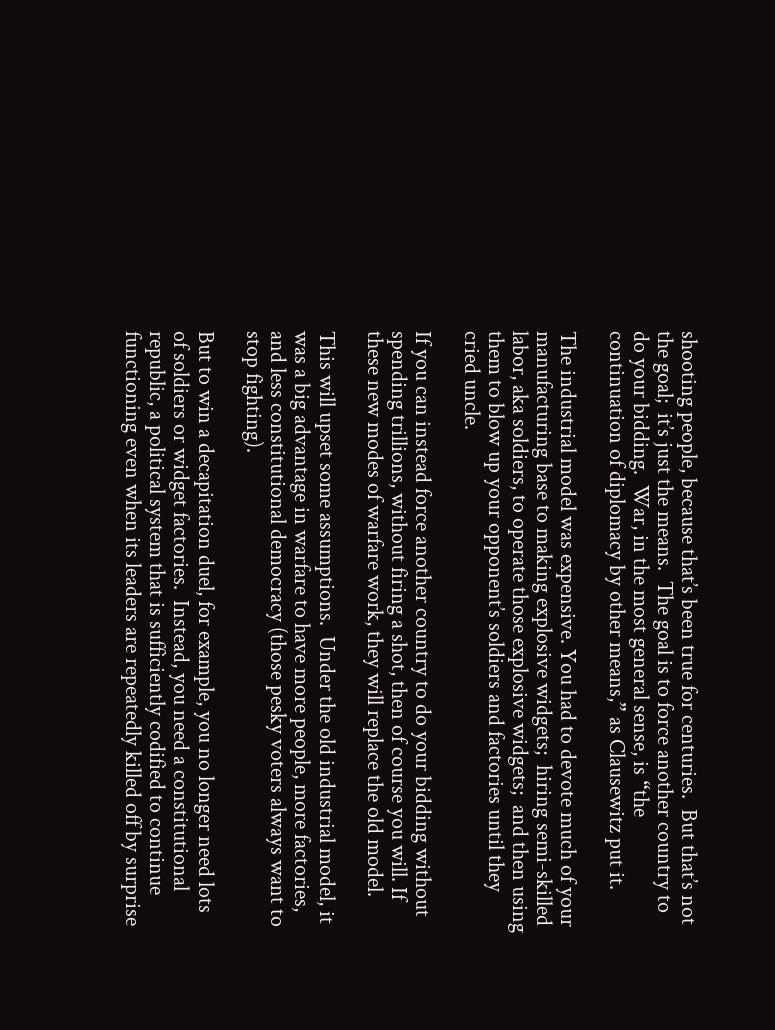shooting people, because that’s been true for centuries.  But that’s not the goal;  it’s just the means.  The goal is to force another country to do your bidding.  War, in the most general sense, is “the continuation of diplomacy by other means,” as Clausewitz put it.

The industrial model was expensive. You had to devote much of your manufacturing base to making explosive widgets;  hiring semi-skilled labor, aka soldiers, to operate those explosive widgets;  and then using them to blow up your opponent’s soldiers and factories until they cried uncle.

If you can instead force another country to do your bidding without spending trillions, without firing a shot, then of course you will. If these new modes of warfare work, they will replace the old model.

This will upset some assumptions.  Under the old industrial model, it was a big advantage in warfare to have more people, more factories, and less constitutional democracy (those pesky voters always want to stop fighting).

But to win a decapitation duel, for example, you no longer need lots of soldiers or widget factories.  Instead, you need a constitutional republic, a political system that is sufficiently codified to continue functioning even when its leaders are repeatedly killed off by surprise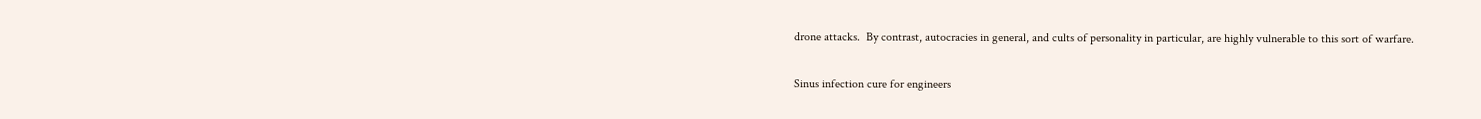drone attacks.  By contrast, autocracies in general, and cults of personality in particular, are highly vulnerable to this sort of warfare.

Sinus infection cure for engineers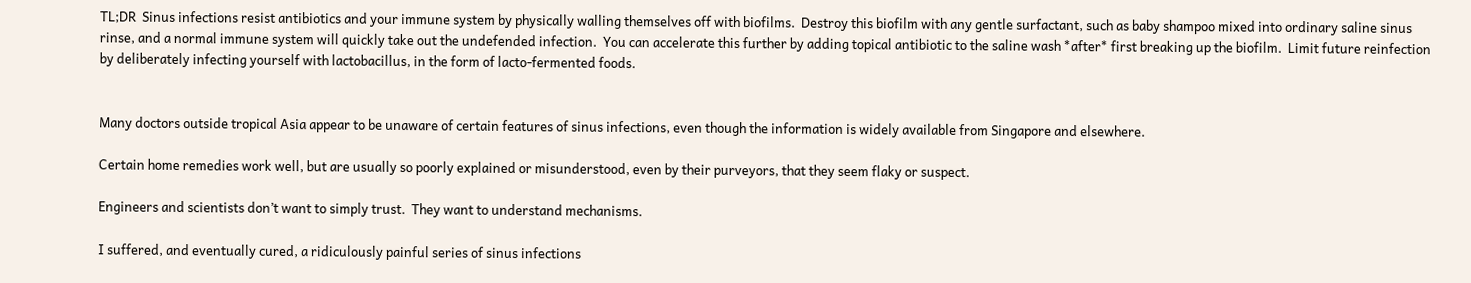TL;DR  Sinus infections resist antibiotics and your immune system by physically walling themselves off with biofilms.  Destroy this biofilm with any gentle surfactant, such as baby shampoo mixed into ordinary saline sinus rinse, and a normal immune system will quickly take out the undefended infection.  You can accelerate this further by adding topical antibiotic to the saline wash *after* first breaking up the biofilm.  Limit future reinfection by deliberately infecting yourself with lactobacillus, in the form of lacto-fermented foods.


Many doctors outside tropical Asia appear to be unaware of certain features of sinus infections, even though the information is widely available from Singapore and elsewhere.

Certain home remedies work well, but are usually so poorly explained or misunderstood, even by their purveyors, that they seem flaky or suspect.

Engineers and scientists don’t want to simply trust.  They want to understand mechanisms.

I suffered, and eventually cured, a ridiculously painful series of sinus infections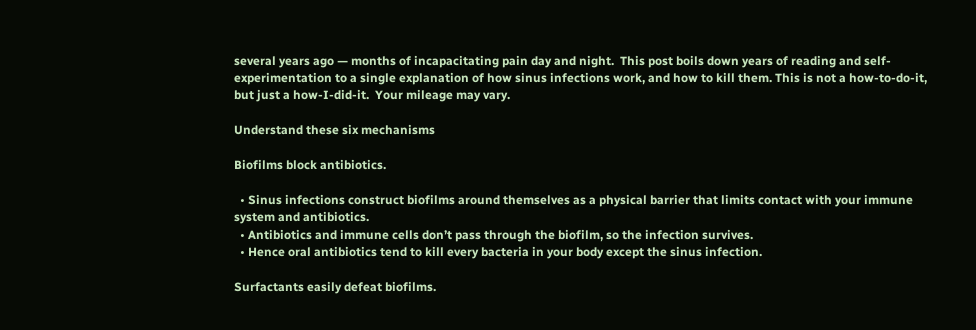several years ago — months of incapacitating pain day and night.  This post boils down years of reading and self-experimentation to a single explanation of how sinus infections work, and how to kill them. This is not a how-to-do-it, but just a how-I-did-it.  Your mileage may vary.

Understand these six mechanisms

Biofilms block antibiotics.

  • Sinus infections construct biofilms around themselves as a physical barrier that limits contact with your immune system and antibiotics.
  • Antibiotics and immune cells don’t pass through the biofilm, so the infection survives.
  • Hence oral antibiotics tend to kill every bacteria in your body except the sinus infection.

Surfactants easily defeat biofilms.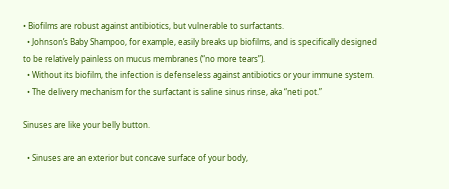• Biofilms are robust against antibiotics, but vulnerable to surfactants.
  • Johnson’s Baby Shampoo, for example, easily breaks up biofilms, and is specifically designed to be relatively painless on mucus membranes (“no more tears”).
  • Without its biofilm, the infection is defenseless against antibiotics or your immune system.
  • The delivery mechanism for the surfactant is saline sinus rinse, aka “neti pot.”

Sinuses are like your belly button.

  • Sinuses are an exterior but concave surface of your body,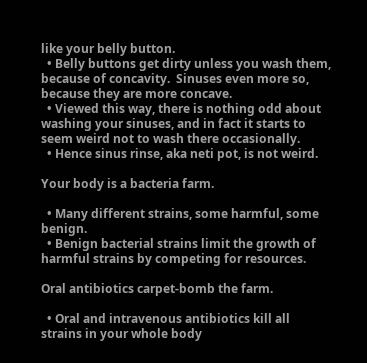like your belly button.
  • Belly buttons get dirty unless you wash them, because of concavity.  Sinuses even more so, because they are more concave.
  • Viewed this way, there is nothing odd about washing your sinuses, and in fact it starts to seem weird not to wash there occasionally.
  • Hence sinus rinse, aka neti pot, is not weird.

Your body is a bacteria farm.

  • Many different strains, some harmful, some benign.
  • Benign bacterial strains limit the growth of harmful strains by competing for resources.

Oral antibiotics carpet-bomb the farm.

  • Oral and intravenous antibiotics kill all strains in your whole body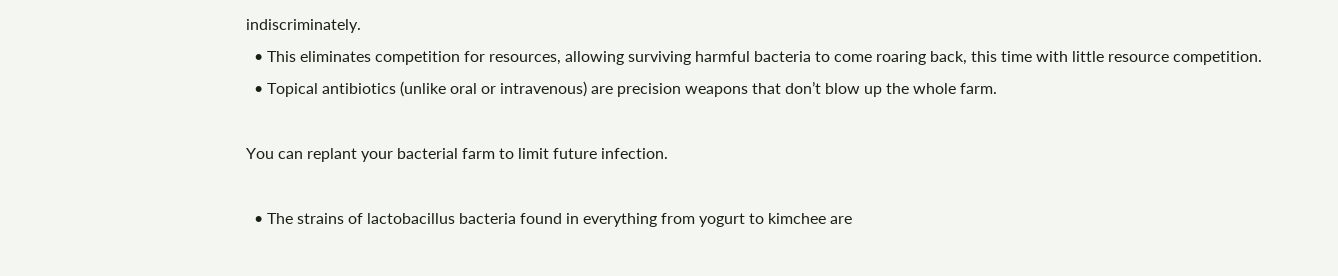indiscriminately.
  • This eliminates competition for resources, allowing surviving harmful bacteria to come roaring back, this time with little resource competition.
  • Topical antibiotics (unlike oral or intravenous) are precision weapons that don’t blow up the whole farm.

You can replant your bacterial farm to limit future infection.

  • The strains of lactobacillus bacteria found in everything from yogurt to kimchee are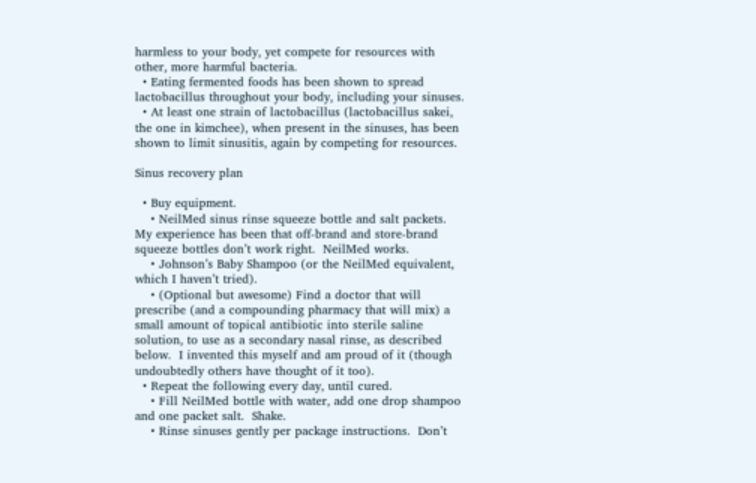harmless to your body, yet compete for resources with other, more harmful bacteria.
  • Eating fermented foods has been shown to spread lactobacillus throughout your body, including your sinuses.
  • At least one strain of lactobacillus (lactobacillus sakei, the one in kimchee), when present in the sinuses, has been shown to limit sinusitis, again by competing for resources.

Sinus recovery plan

  • Buy equipment.
    • NeilMed sinus rinse squeeze bottle and salt packets.  My experience has been that off-brand and store-brand squeeze bottles don’t work right.  NeilMed works.
    • Johnson’s Baby Shampoo (or the NeilMed equivalent, which I haven’t tried).
    • (Optional but awesome) Find a doctor that will prescribe (and a compounding pharmacy that will mix) a small amount of topical antibiotic into sterile saline solution, to use as a secondary nasal rinse, as described below.  I invented this myself and am proud of it (though undoubtedly others have thought of it too).
  • Repeat the following every day, until cured.
    • Fill NeilMed bottle with water, add one drop shampoo and one packet salt.  Shake.
    • Rinse sinuses gently per package instructions.  Don’t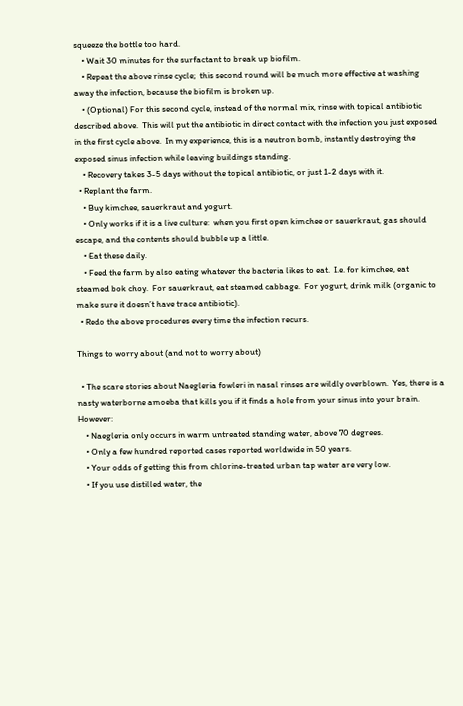squeeze the bottle too hard.
    • Wait 30 minutes for the surfactant to break up biofilm.
    • Repeat the above rinse cycle;  this second round will be much more effective at washing away the infection, because the biofilm is broken up.
    • (Optional) For this second cycle, instead of the normal mix, rinse with topical antibiotic described above.  This will put the antibiotic in direct contact with the infection you just exposed in the first cycle above.  In my experience, this is a neutron bomb, instantly destroying the exposed sinus infection while leaving buildings standing.
    • Recovery takes 3-5 days without the topical antibiotic, or just 1-2 days with it.
  • Replant the farm.
    • Buy kimchee, sauerkraut and yogurt.
    • Only works if it is a live culture:  when you first open kimchee or sauerkraut, gas should escape, and the contents should bubble up a little.
    • Eat these daily.
    • Feed the farm by also eating whatever the bacteria likes to eat.  I.e. for kimchee, eat steamed bok choy.  For sauerkraut, eat steamed cabbage.  For yogurt, drink milk (organic to make sure it doesn’t have trace antibiotic).
  • Redo the above procedures every time the infection recurs.

Things to worry about (and not to worry about)

  • The scare stories about Naegleria fowleri in nasal rinses are wildly overblown.  Yes, there is a nasty waterborne amoeba that kills you if it finds a hole from your sinus into your brain.  However:
    • Naegleria only occurs in warm untreated standing water, above 70 degrees.
    • Only a few hundred reported cases reported worldwide in 50 years.
    • Your odds of getting this from chlorine-treated urban tap water are very low.
    • If you use distilled water, the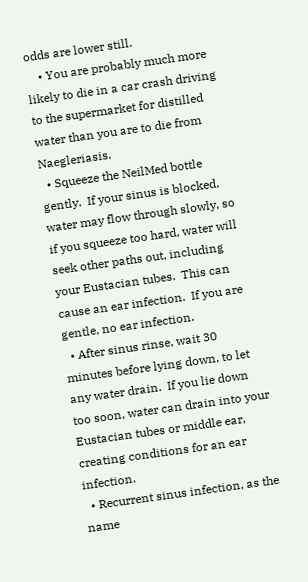odds are lower still.
    • You are probably much more likely to die in a car crash driving to the supermarket for distilled water than you are to die from Naegleriasis.
  • Squeeze the NeilMed bottle gently.  If your sinus is blocked, water may flow through slowly, so if you squeeze too hard, water will seek other paths out, including your Eustacian tubes.  This can cause an ear infection.  If you are gentle, no ear infection.
  • After sinus rinse, wait 30 minutes before lying down, to let any water drain.  If you lie down too soon, water can drain into your Eustacian tubes or middle ear, creating conditions for an ear infection.
  • Recurrent sinus infection, as the name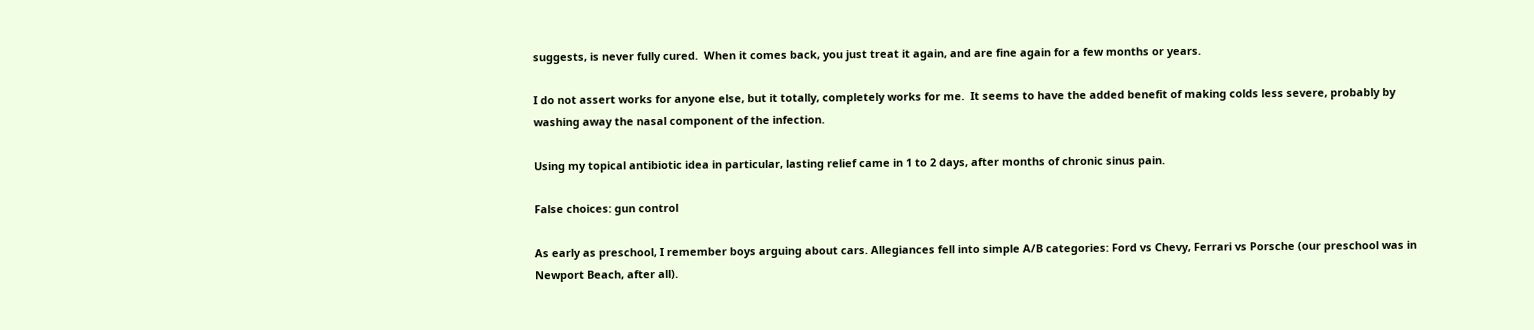suggests, is never fully cured.  When it comes back, you just treat it again, and are fine again for a few months or years.

I do not assert works for anyone else, but it totally, completely works for me.  It seems to have the added benefit of making colds less severe, probably by washing away the nasal component of the infection.

Using my topical antibiotic idea in particular, lasting relief came in 1 to 2 days, after months of chronic sinus pain.

False choices: gun control

As early as preschool, I remember boys arguing about cars. Allegiances fell into simple A/B categories: Ford vs Chevy, Ferrari vs Porsche (our preschool was in Newport Beach, after all).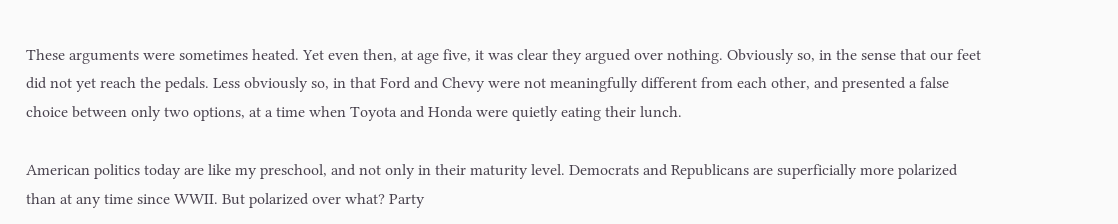These arguments were sometimes heated. Yet even then, at age five, it was clear they argued over nothing. Obviously so, in the sense that our feet did not yet reach the pedals. Less obviously so, in that Ford and Chevy were not meaningfully different from each other, and presented a false choice between only two options, at a time when Toyota and Honda were quietly eating their lunch.

American politics today are like my preschool, and not only in their maturity level. Democrats and Republicans are superficially more polarized than at any time since WWII. But polarized over what? Party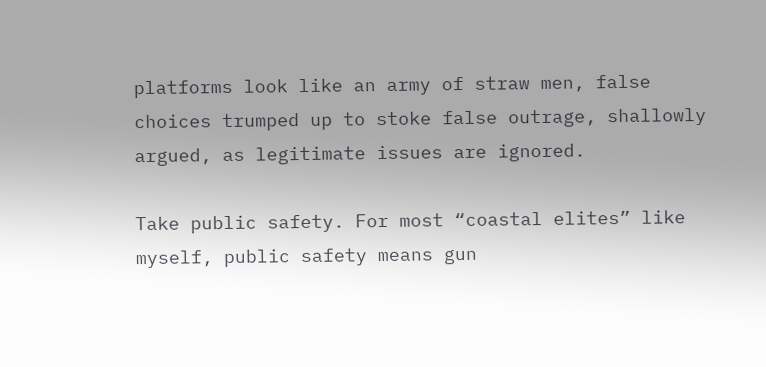platforms look like an army of straw men, false choices trumped up to stoke false outrage, shallowly argued, as legitimate issues are ignored.

Take public safety. For most “coastal elites” like myself, public safety means gun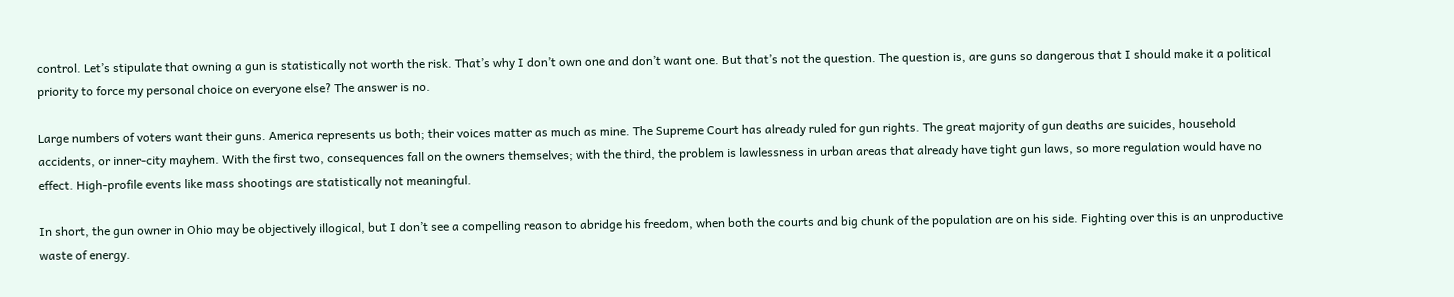control. Let’s stipulate that owning a gun is statistically not worth the risk. That’s why I don’t own one and don’t want one. But that’s not the question. The question is, are guns so dangerous that I should make it a political priority to force my personal choice on everyone else? The answer is no.

Large numbers of voters want their guns. America represents us both; their voices matter as much as mine. The Supreme Court has already ruled for gun rights. The great majority of gun deaths are suicides, household accidents, or inner-city mayhem. With the first two, consequences fall on the owners themselves; with the third, the problem is lawlessness in urban areas that already have tight gun laws, so more regulation would have no effect. High-profile events like mass shootings are statistically not meaningful.

In short, the gun owner in Ohio may be objectively illogical, but I don’t see a compelling reason to abridge his freedom, when both the courts and big chunk of the population are on his side. Fighting over this is an unproductive waste of energy.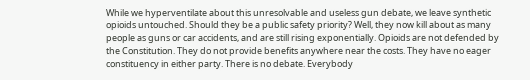While we hyperventilate about this unresolvable and useless gun debate, we leave synthetic opioids untouched. Should they be a public safety priority? Well, they now kill about as many people as guns or car accidents, and are still rising exponentially. Opioids are not defended by the Constitution. They do not provide benefits anywhere near the costs. They have no eager constituency in either party. There is no debate. Everybody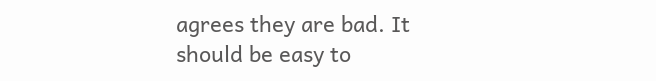agrees they are bad. It should be easy to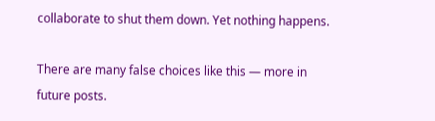collaborate to shut them down. Yet nothing happens.

There are many false choices like this — more in future posts.